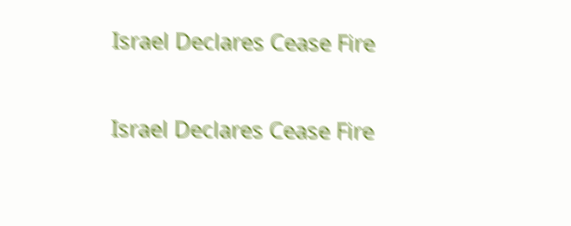Israel Declares Cease Fire

Israel Declares Cease Fire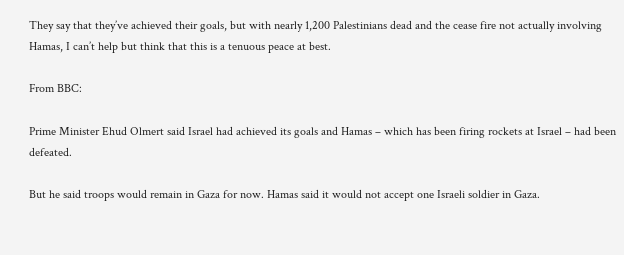They say that they’ve achieved their goals, but with nearly 1,200 Palestinians dead and the cease fire not actually involving Hamas, I can’t help but think that this is a tenuous peace at best.

From BBC:

Prime Minister Ehud Olmert said Israel had achieved its goals and Hamas – which has been firing rockets at Israel – had been defeated.

But he said troops would remain in Gaza for now. Hamas said it would not accept one Israeli soldier in Gaza.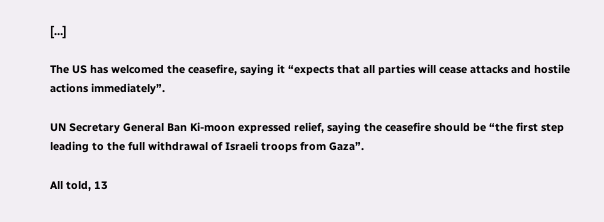[…]

The US has welcomed the ceasefire, saying it “expects that all parties will cease attacks and hostile actions immediately”.

UN Secretary General Ban Ki-moon expressed relief, saying the ceasefire should be “the first step leading to the full withdrawal of Israeli troops from Gaza”.

All told, 13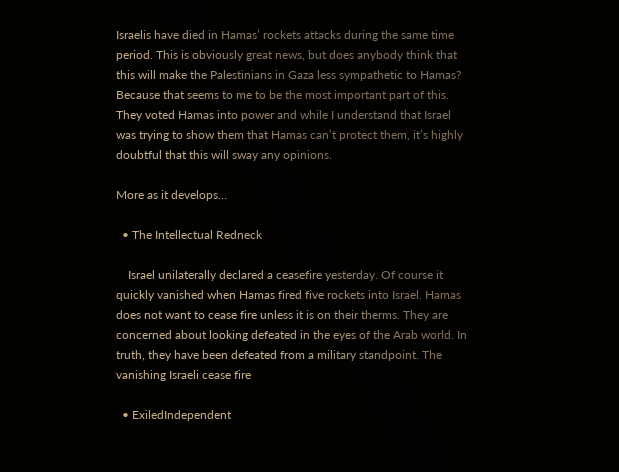Israelis have died in Hamas’ rockets attacks during the same time period. This is obviously great news, but does anybody think that this will make the Palestinians in Gaza less sympathetic to Hamas? Because that seems to me to be the most important part of this. They voted Hamas into power and while I understand that Israel was trying to show them that Hamas can’t protect them, it’s highly doubtful that this will sway any opinions.

More as it develops…

  • The Intellectual Redneck

    Israel unilaterally declared a ceasefire yesterday. Of course it quickly vanished when Hamas fired five rockets into Israel. Hamas does not want to cease fire unless it is on their therms. They are concerned about looking defeated in the eyes of the Arab world. In truth, they have been defeated from a military standpoint. The vanishing Israeli cease fire

  • ExiledIndependent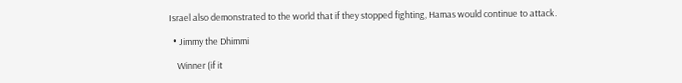Israel also demonstrated to the world that if they stopped fighting, Hamas would continue to attack.

  • Jimmy the Dhimmi

    Winner (if it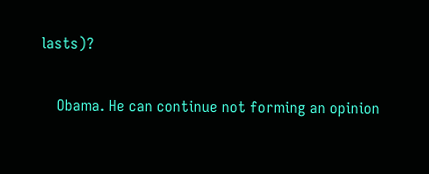lasts)?

    Obama. He can continue not forming an opinion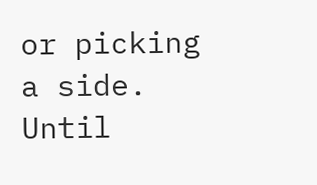or picking a side. Until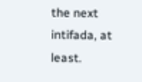the next intifada, at least.